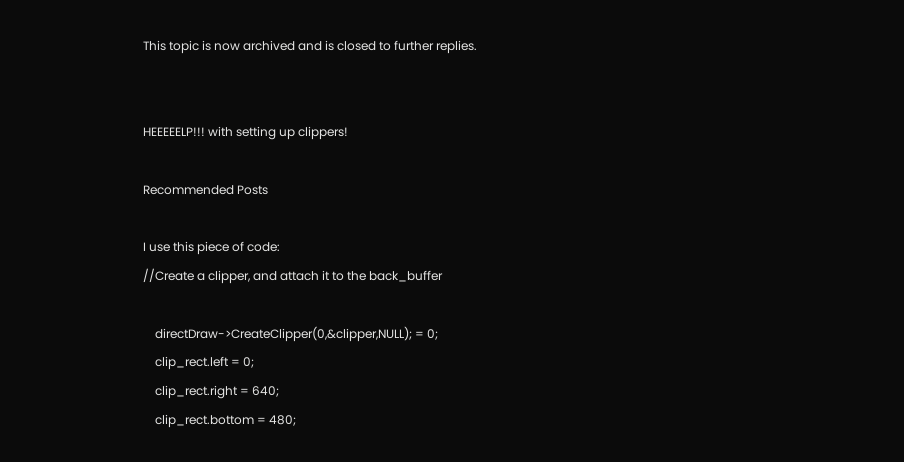This topic is now archived and is closed to further replies.


HEEEEELP!!! with setting up clippers!

Recommended Posts

I use this piece of code:
//Create a clipper, and attach it to the back_buffer

    directDraw->CreateClipper(0,&clipper,NULL); = 0;
    clip_rect.left = 0;
    clip_rect.right = 640;
    clip_rect.bottom = 480;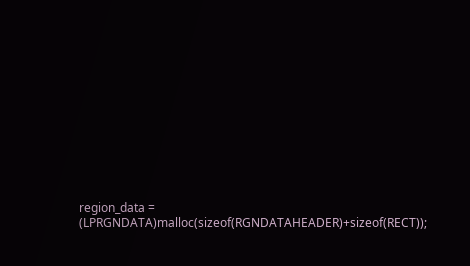region_data = (LPRGNDATA)malloc(sizeof(RGNDATAHEADER)+sizeof(RECT));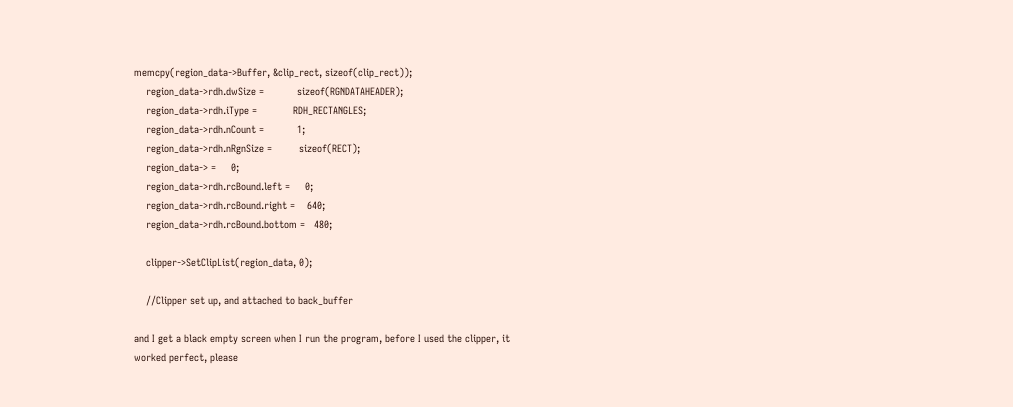memcpy(region_data->Buffer, &clip_rect, sizeof(clip_rect));
    region_data->rdh.dwSize =           sizeof(RGNDATAHEADER);
    region_data->rdh.iType =            RDH_RECTANGLES;
    region_data->rdh.nCount =           1;
    region_data->rdh.nRgnSize =         sizeof(RECT);
    region_data-> =     0;
    region_data->rdh.rcBound.left =     0;
    region_data->rdh.rcBound.right =    640;
    region_data->rdh.rcBound.bottom =   480;

    clipper->SetClipList(region_data, 0);

    //Clipper set up, and attached to back_buffer

and I get a black empty screen when I run the program, before I used the clipper, it worked perfect, please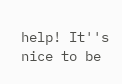help! It''s nice to be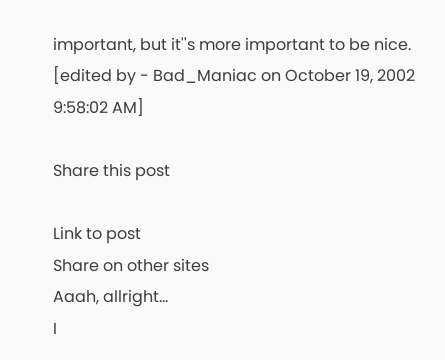important, but it''s more important to be nice. [edited by - Bad_Maniac on October 19, 2002 9:58:02 AM]

Share this post

Link to post
Share on other sites
Aaah, allright...
I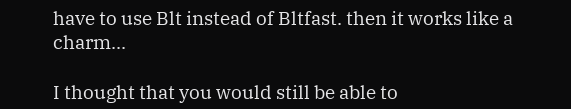have to use Blt instead of Bltfast. then it works like a charm...

I thought that you would still be able to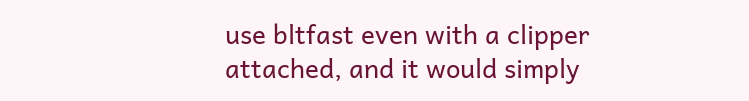use bltfast even with a clipper attached, and it would simply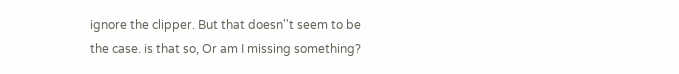ignore the clipper. But that doesn''t seem to be the case. is that so, Or am I missing something?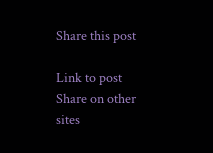Share this post

Link to post
Share on other sites